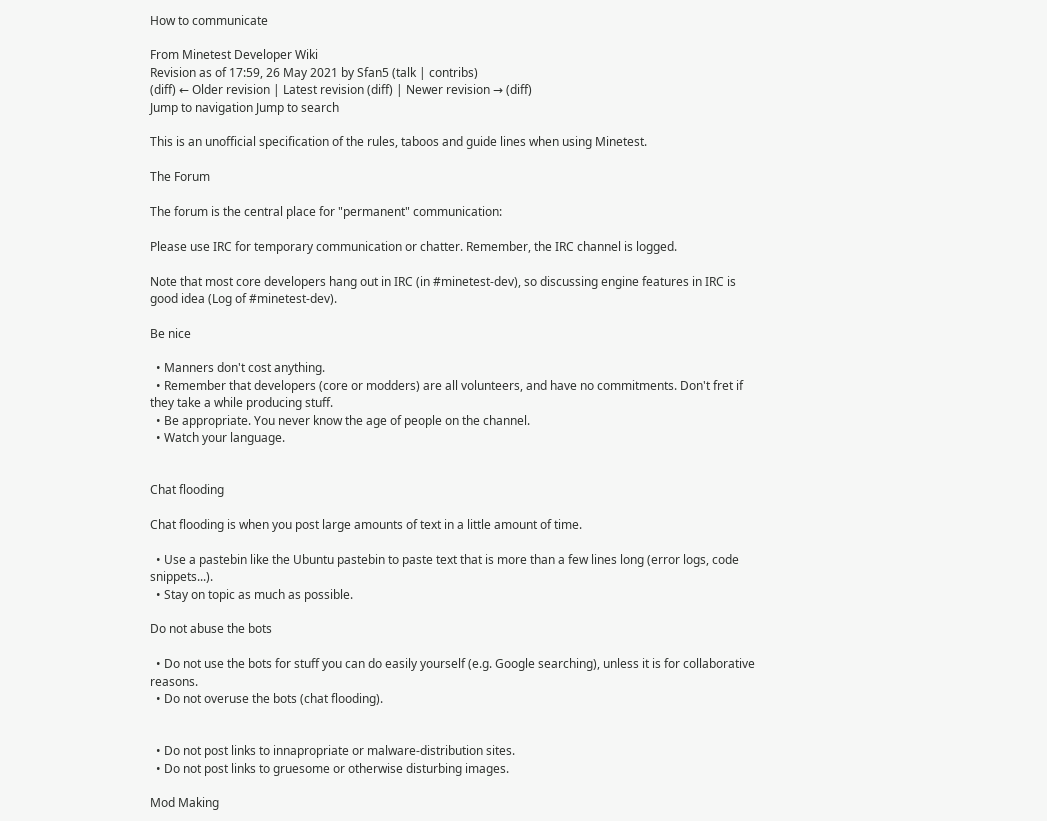How to communicate

From Minetest Developer Wiki
Revision as of 17:59, 26 May 2021 by Sfan5 (talk | contribs)
(diff) ← Older revision | Latest revision (diff) | Newer revision → (diff)
Jump to navigation Jump to search

This is an unofficial specification of the rules, taboos and guide lines when using Minetest.

The Forum

The forum is the central place for "permanent" communication:

Please use IRC for temporary communication or chatter. Remember, the IRC channel is logged.

Note that most core developers hang out in IRC (in #minetest-dev), so discussing engine features in IRC is good idea (Log of #minetest-dev).

Be nice

  • Manners don't cost anything.
  • Remember that developers (core or modders) are all volunteers, and have no commitments. Don't fret if they take a while producing stuff.
  • Be appropriate. You never know the age of people on the channel.
  • Watch your language.


Chat flooding

Chat flooding is when you post large amounts of text in a little amount of time.

  • Use a pastebin like the Ubuntu pastebin to paste text that is more than a few lines long (error logs, code snippets...).
  • Stay on topic as much as possible.

Do not abuse the bots

  • Do not use the bots for stuff you can do easily yourself (e.g. Google searching), unless it is for collaborative reasons.
  • Do not overuse the bots (chat flooding).


  • Do not post links to innapropriate or malware-distribution sites.
  • Do not post links to gruesome or otherwise disturbing images.

Mod Making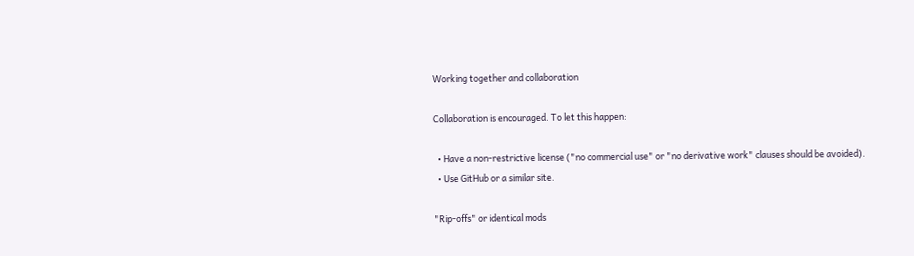Working together and collaboration

Collaboration is encouraged. To let this happen:

  • Have a non-restrictive license ("no commercial use" or "no derivative work" clauses should be avoided).
  • Use GitHub or a similar site.

"Rip-offs" or identical mods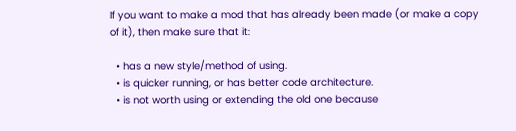If you want to make a mod that has already been made (or make a copy of it), then make sure that it:

  • has a new style/method of using.
  • is quicker running, or has better code architecture.
  • is not worth using or extending the old one because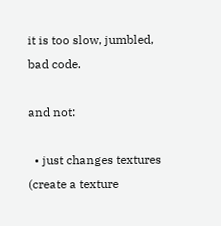it is too slow, jumbled, bad code.

and not:

  • just changes textures (create a texture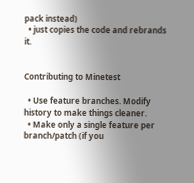pack instead)
  • just copies the code and rebrands it.


Contributing to Minetest

  • Use feature branches. Modify history to make things cleaner.
  • Make only a single feature per branch/patch (if you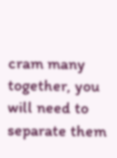cram many together, you will need to separate them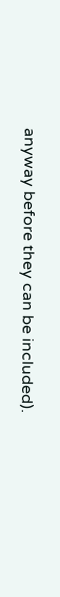anyway before they can be included).